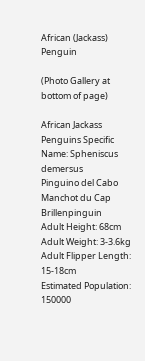African (Jackass) Penguin

(Photo Gallery at bottom of page)

African Jackass Penguins Specific Name: Spheniscus demersus
Pinguino del Cabo Manchot du Cap Brillenpinguin
Adult Height: 68cm
Adult Weight: 3-3.6kg
Adult Flipper Length: 15-18cm
Estimated Population: 150000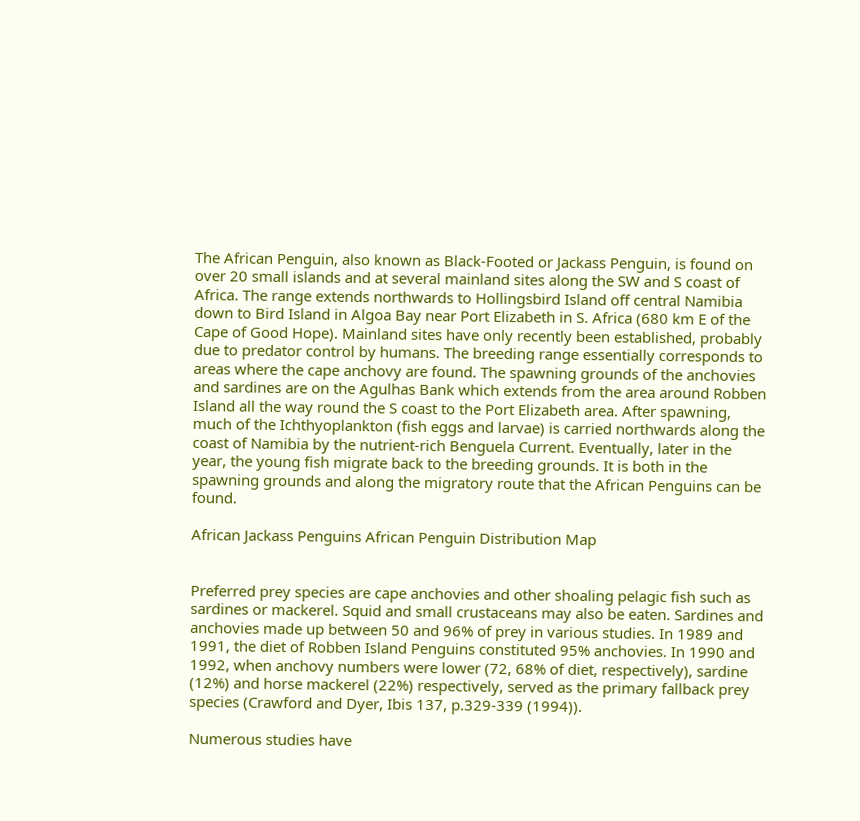The African Penguin, also known as Black-Footed or Jackass Penguin, is found on over 20 small islands and at several mainland sites along the SW and S coast of Africa. The range extends northwards to Hollingsbird Island off central Namibia down to Bird Island in Algoa Bay near Port Elizabeth in S. Africa (680 km E of the Cape of Good Hope). Mainland sites have only recently been established, probably due to predator control by humans. The breeding range essentially corresponds to areas where the cape anchovy are found. The spawning grounds of the anchovies and sardines are on the Agulhas Bank which extends from the area around Robben Island all the way round the S coast to the Port Elizabeth area. After spawning, much of the Ichthyoplankton (fish eggs and larvae) is carried northwards along the coast of Namibia by the nutrient-rich Benguela Current. Eventually, later in the year, the young fish migrate back to the breeding grounds. It is both in the spawning grounds and along the migratory route that the African Penguins can be found.

African Jackass Penguins African Penguin Distribution Map


Preferred prey species are cape anchovies and other shoaling pelagic fish such as sardines or mackerel. Squid and small crustaceans may also be eaten. Sardines and anchovies made up between 50 and 96% of prey in various studies. In 1989 and 1991, the diet of Robben Island Penguins constituted 95% anchovies. In 1990 and 1992, when anchovy numbers were lower (72, 68% of diet, respectively), sardine (12%) and horse mackerel (22%) respectively, served as the primary fallback prey species (Crawford and Dyer, Ibis 137, p.329-339 (1994)).

Numerous studies have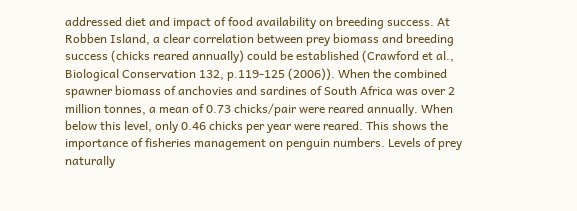addressed diet and impact of food availability on breeding success. At Robben Island, a clear correlation between prey biomass and breeding success (chicks reared annually) could be established (Crawford et al., Biological Conservation 132, p.119-125 (2006)). When the combined spawner biomass of anchovies and sardines of South Africa was over 2 million tonnes, a mean of 0.73 chicks/pair were reared annually. When below this level, only 0.46 chicks per year were reared. This shows the importance of fisheries management on penguin numbers. Levels of prey naturally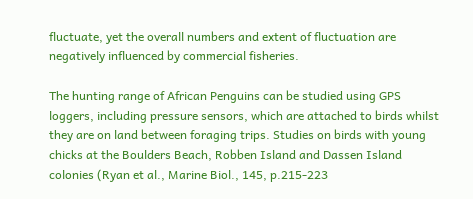fluctuate, yet the overall numbers and extent of fluctuation are negatively influenced by commercial fisheries.

The hunting range of African Penguins can be studied using GPS loggers, including pressure sensors, which are attached to birds whilst they are on land between foraging trips. Studies on birds with young chicks at the Boulders Beach, Robben Island and Dassen Island colonies (Ryan et al., Marine Biol., 145, p.215-223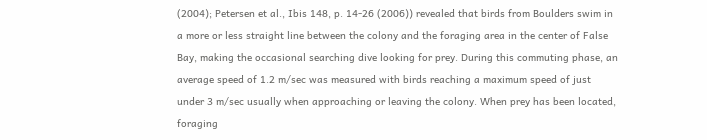(2004); Petersen et al., Ibis 148, p. 14-26 (2006)) revealed that birds from Boulders swim in a more or less straight line between the colony and the foraging area in the center of False Bay, making the occasional searching dive looking for prey. During this commuting phase, an average speed of 1.2 m/sec was measured with birds reaching a maximum speed of just under 3 m/sec usually when approaching or leaving the colony. When prey has been located, foraging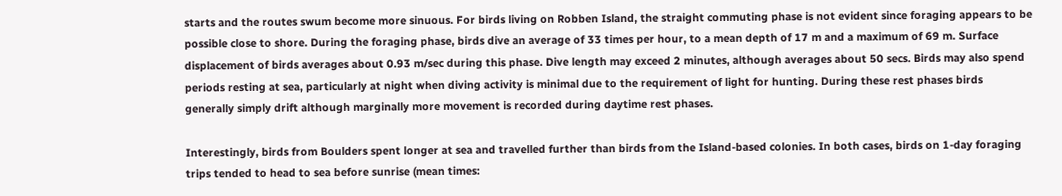starts and the routes swum become more sinuous. For birds living on Robben Island, the straight commuting phase is not evident since foraging appears to be possible close to shore. During the foraging phase, birds dive an average of 33 times per hour, to a mean depth of 17 m and a maximum of 69 m. Surface displacement of birds averages about 0.93 m/sec during this phase. Dive length may exceed 2 minutes, although averages about 50 secs. Birds may also spend periods resting at sea, particularly at night when diving activity is minimal due to the requirement of light for hunting. During these rest phases birds generally simply drift although marginally more movement is recorded during daytime rest phases.

Interestingly, birds from Boulders spent longer at sea and travelled further than birds from the Island-based colonies. In both cases, birds on 1-day foraging trips tended to head to sea before sunrise (mean times: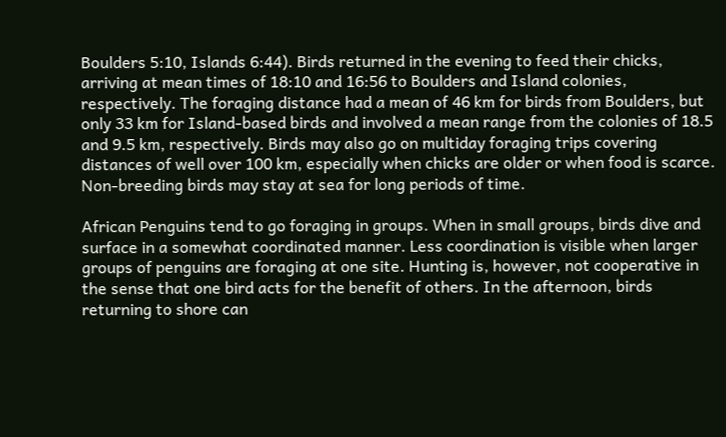Boulders 5:10, Islands 6:44). Birds returned in the evening to feed their chicks, arriving at mean times of 18:10 and 16:56 to Boulders and Island colonies, respectively. The foraging distance had a mean of 46 km for birds from Boulders, but only 33 km for Island-based birds and involved a mean range from the colonies of 18.5 and 9.5 km, respectively. Birds may also go on multiday foraging trips covering distances of well over 100 km, especially when chicks are older or when food is scarce. Non-breeding birds may stay at sea for long periods of time.

African Penguins tend to go foraging in groups. When in small groups, birds dive and surface in a somewhat coordinated manner. Less coordination is visible when larger groups of penguins are foraging at one site. Hunting is, however, not cooperative in the sense that one bird acts for the benefit of others. In the afternoon, birds returning to shore can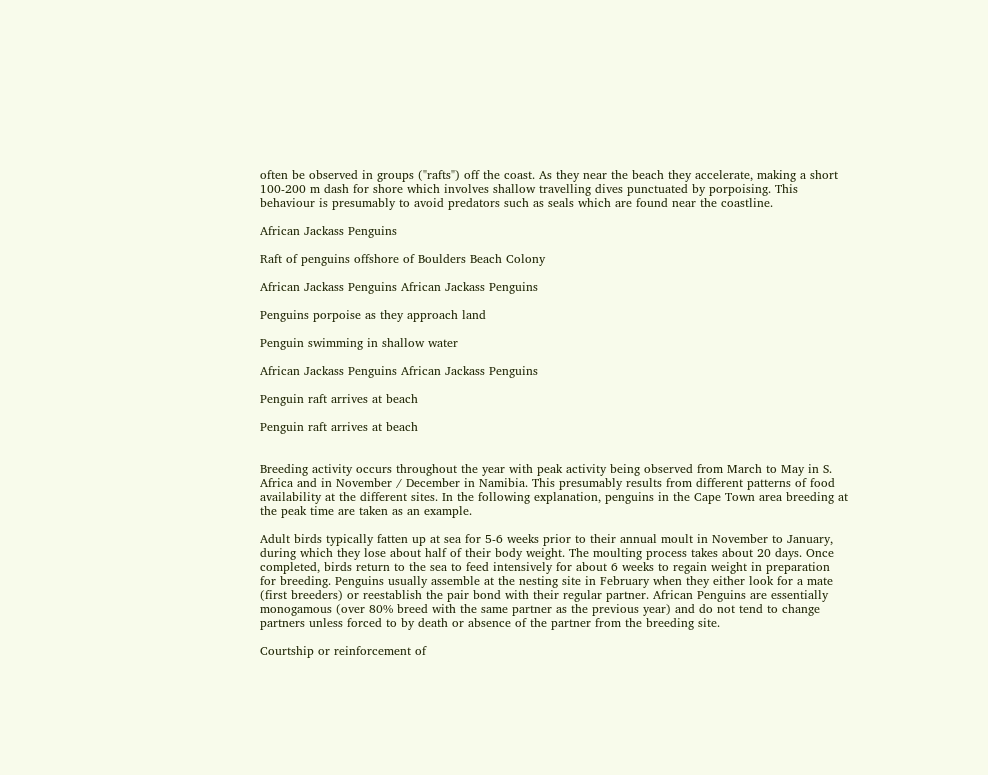often be observed in groups ("rafts") off the coast. As they near the beach they accelerate, making a short 100-200 m dash for shore which involves shallow travelling dives punctuated by porpoising. This behaviour is presumably to avoid predators such as seals which are found near the coastline.

African Jackass Penguins

Raft of penguins offshore of Boulders Beach Colony

African Jackass Penguins African Jackass Penguins

Penguins porpoise as they approach land

Penguin swimming in shallow water

African Jackass Penguins African Jackass Penguins

Penguin raft arrives at beach

Penguin raft arrives at beach


Breeding activity occurs throughout the year with peak activity being observed from March to May in S. Africa and in November / December in Namibia. This presumably results from different patterns of food availability at the different sites. In the following explanation, penguins in the Cape Town area breeding at the peak time are taken as an example.

Adult birds typically fatten up at sea for 5-6 weeks prior to their annual moult in November to January, during which they lose about half of their body weight. The moulting process takes about 20 days. Once completed, birds return to the sea to feed intensively for about 6 weeks to regain weight in preparation for breeding. Penguins usually assemble at the nesting site in February when they either look for a mate (first breeders) or reestablish the pair bond with their regular partner. African Penguins are essentially monogamous (over 80% breed with the same partner as the previous year) and do not tend to change partners unless forced to by death or absence of the partner from the breeding site.

Courtship or reinforcement of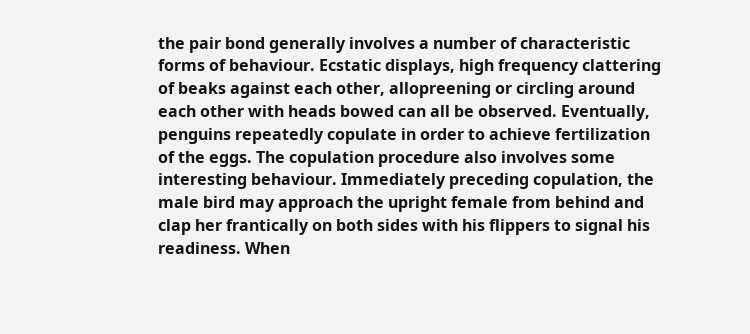the pair bond generally involves a number of characteristic forms of behaviour. Ecstatic displays, high frequency clattering of beaks against each other, allopreening or circling around each other with heads bowed can all be observed. Eventually, penguins repeatedly copulate in order to achieve fertilization of the eggs. The copulation procedure also involves some interesting behaviour. Immediately preceding copulation, the male bird may approach the upright female from behind and clap her frantically on both sides with his flippers to signal his readiness. When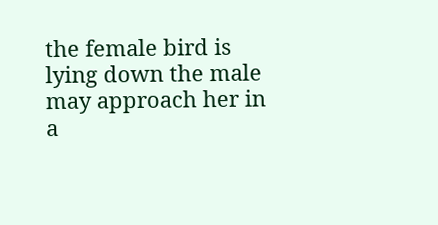the female bird is lying down the male may approach her in a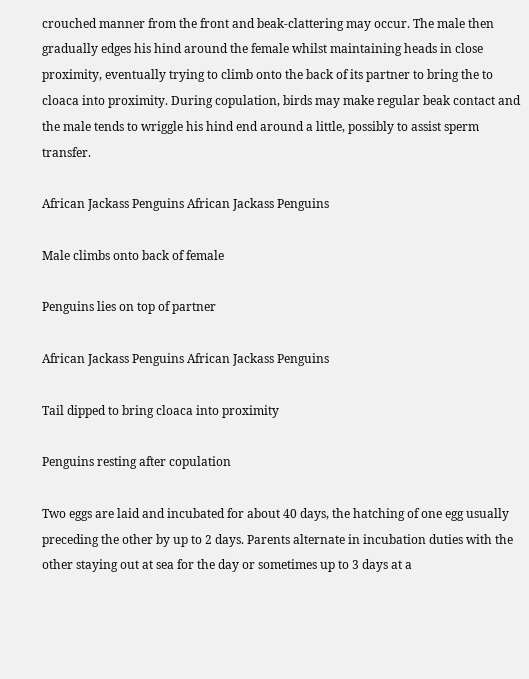crouched manner from the front and beak-clattering may occur. The male then gradually edges his hind around the female whilst maintaining heads in close proximity, eventually trying to climb onto the back of its partner to bring the to cloaca into proximity. During copulation, birds may make regular beak contact and the male tends to wriggle his hind end around a little, possibly to assist sperm transfer.

African Jackass Penguins African Jackass Penguins

Male climbs onto back of female

Penguins lies on top of partner

African Jackass Penguins African Jackass Penguins

Tail dipped to bring cloaca into proximity

Penguins resting after copulation

Two eggs are laid and incubated for about 40 days, the hatching of one egg usually preceding the other by up to 2 days. Parents alternate in incubation duties with the other staying out at sea for the day or sometimes up to 3 days at a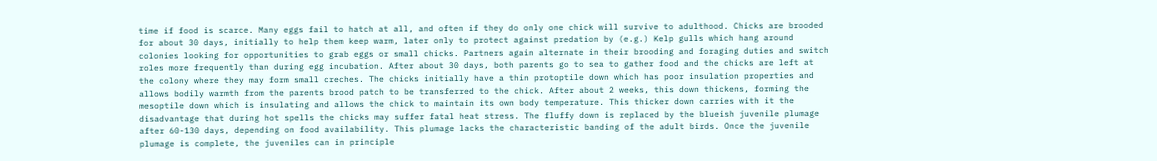time if food is scarce. Many eggs fail to hatch at all, and often if they do only one chick will survive to adulthood. Chicks are brooded for about 30 days, initially to help them keep warm, later only to protect against predation by (e.g.) Kelp gulls which hang around colonies looking for opportunities to grab eggs or small chicks. Partners again alternate in their brooding and foraging duties and switch roles more frequently than during egg incubation. After about 30 days, both parents go to sea to gather food and the chicks are left at the colony where they may form small creches. The chicks initially have a thin protoptile down which has poor insulation properties and allows bodily warmth from the parents brood patch to be transferred to the chick. After about 2 weeks, this down thickens, forming the mesoptile down which is insulating and allows the chick to maintain its own body temperature. This thicker down carries with it the disadvantage that during hot spells the chicks may suffer fatal heat stress. The fluffy down is replaced by the blueish juvenile plumage after 60-130 days, depending on food availability. This plumage lacks the characteristic banding of the adult birds. Once the juvenile plumage is complete, the juveniles can in principle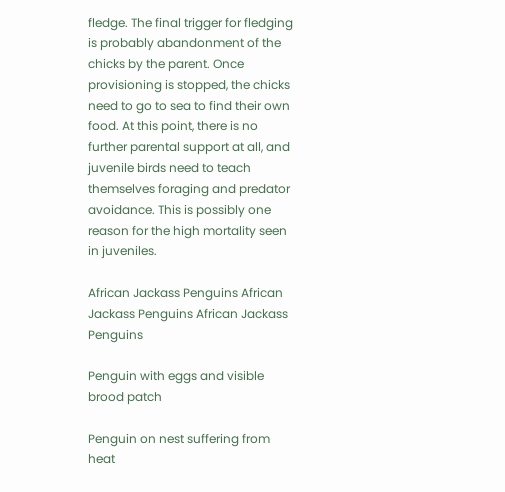fledge. The final trigger for fledging is probably abandonment of the chicks by the parent. Once provisioning is stopped, the chicks need to go to sea to find their own food. At this point, there is no further parental support at all, and juvenile birds need to teach themselves foraging and predator avoidance. This is possibly one reason for the high mortality seen in juveniles.

African Jackass Penguins African Jackass Penguins African Jackass Penguins

Penguin with eggs and visible brood patch

Penguin on nest suffering from heat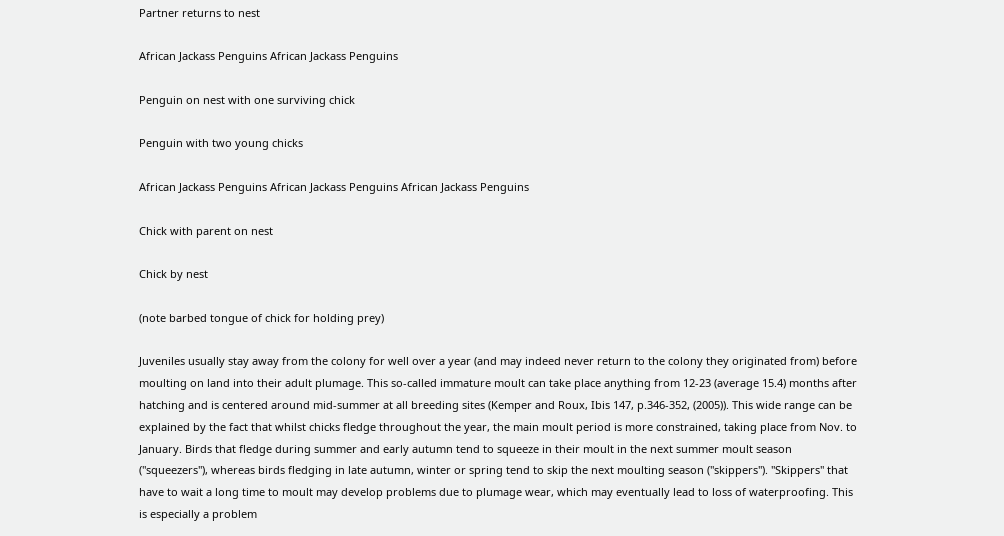Partner returns to nest

African Jackass Penguins African Jackass Penguins

Penguin on nest with one surviving chick

Penguin with two young chicks

African Jackass Penguins African Jackass Penguins African Jackass Penguins

Chick with parent on nest

Chick by nest

(note barbed tongue of chick for holding prey)

Juveniles usually stay away from the colony for well over a year (and may indeed never return to the colony they originated from) before moulting on land into their adult plumage. This so-called immature moult can take place anything from 12-23 (average 15.4) months after hatching and is centered around mid-summer at all breeding sites (Kemper and Roux, Ibis 147, p.346-352, (2005)). This wide range can be explained by the fact that whilst chicks fledge throughout the year, the main moult period is more constrained, taking place from Nov. to January. Birds that fledge during summer and early autumn tend to squeeze in their moult in the next summer moult season ("squeezers"), whereas birds fledging in late autumn, winter or spring tend to skip the next moulting season ("skippers"). "Skippers" that have to wait a long time to moult may develop problems due to plumage wear, which may eventually lead to loss of waterproofing. This is especially a problem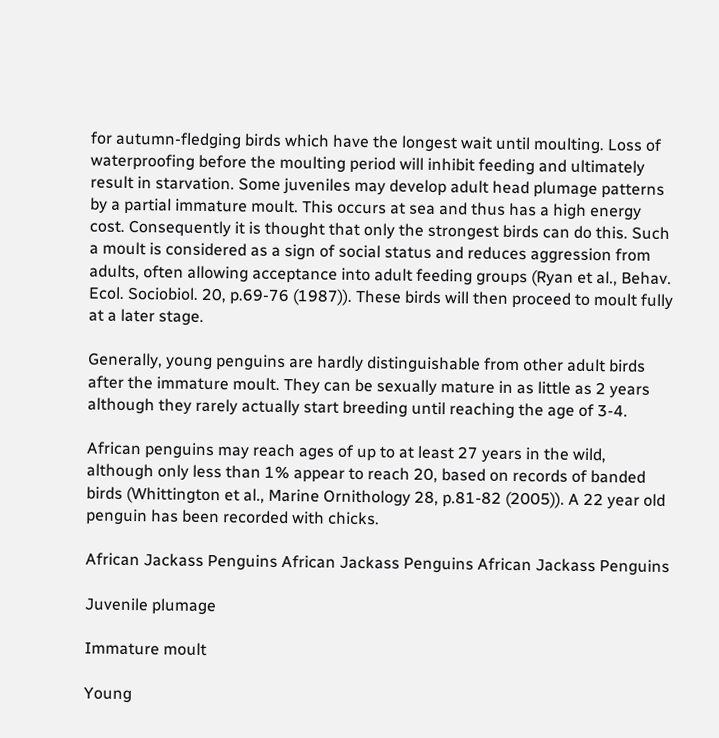for autumn-fledging birds which have the longest wait until moulting. Loss of waterproofing before the moulting period will inhibit feeding and ultimately result in starvation. Some juveniles may develop adult head plumage patterns by a partial immature moult. This occurs at sea and thus has a high energy cost. Consequently it is thought that only the strongest birds can do this. Such a moult is considered as a sign of social status and reduces aggression from adults, often allowing acceptance into adult feeding groups (Ryan et al., Behav. Ecol. Sociobiol. 20, p.69-76 (1987)). These birds will then proceed to moult fully at a later stage.

Generally, young penguins are hardly distinguishable from other adult birds after the immature moult. They can be sexually mature in as little as 2 years although they rarely actually start breeding until reaching the age of 3-4.

African penguins may reach ages of up to at least 27 years in the wild, although only less than 1% appear to reach 20, based on records of banded birds (Whittington et al., Marine Ornithology 28, p.81-82 (2005)). A 22 year old penguin has been recorded with chicks.

African Jackass Penguins African Jackass Penguins African Jackass Penguins

Juvenile plumage

Immature moult

Young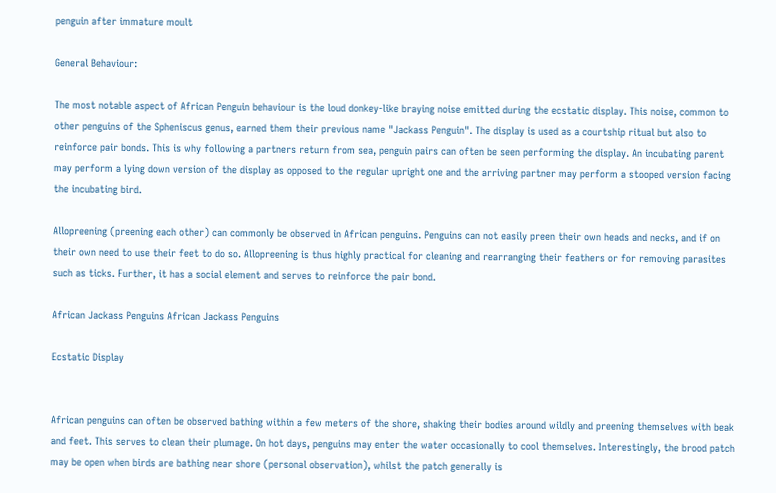penguin after immature moult

General Behaviour:

The most notable aspect of African Penguin behaviour is the loud donkey-like braying noise emitted during the ecstatic display. This noise, common to other penguins of the Spheniscus genus, earned them their previous name "Jackass Penguin". The display is used as a courtship ritual but also to reinforce pair bonds. This is why following a partners return from sea, penguin pairs can often be seen performing the display. An incubating parent may perform a lying down version of the display as opposed to the regular upright one and the arriving partner may perform a stooped version facing the incubating bird.

Allopreening (preening each other) can commonly be observed in African penguins. Penguins can not easily preen their own heads and necks, and if on their own need to use their feet to do so. Allopreening is thus highly practical for cleaning and rearranging their feathers or for removing parasites such as ticks. Further, it has a social element and serves to reinforce the pair bond.

African Jackass Penguins African Jackass Penguins

Ecstatic Display


African penguins can often be observed bathing within a few meters of the shore, shaking their bodies around wildly and preening themselves with beak and feet. This serves to clean their plumage. On hot days, penguins may enter the water occasionally to cool themselves. Interestingly, the brood patch may be open when birds are bathing near shore (personal observation), whilst the patch generally is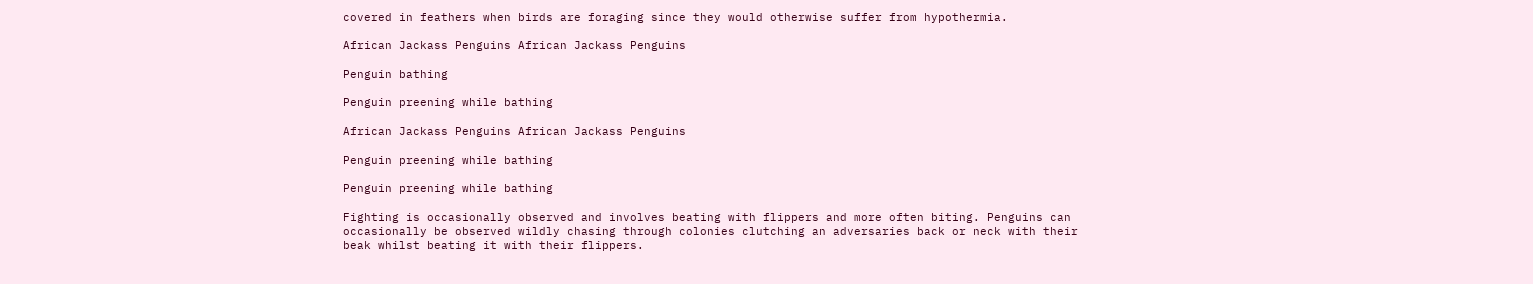covered in feathers when birds are foraging since they would otherwise suffer from hypothermia.

African Jackass Penguins African Jackass Penguins

Penguin bathing

Penguin preening while bathing

African Jackass Penguins African Jackass Penguins

Penguin preening while bathing

Penguin preening while bathing

Fighting is occasionally observed and involves beating with flippers and more often biting. Penguins can occasionally be observed wildly chasing through colonies clutching an adversaries back or neck with their beak whilst beating it with their flippers.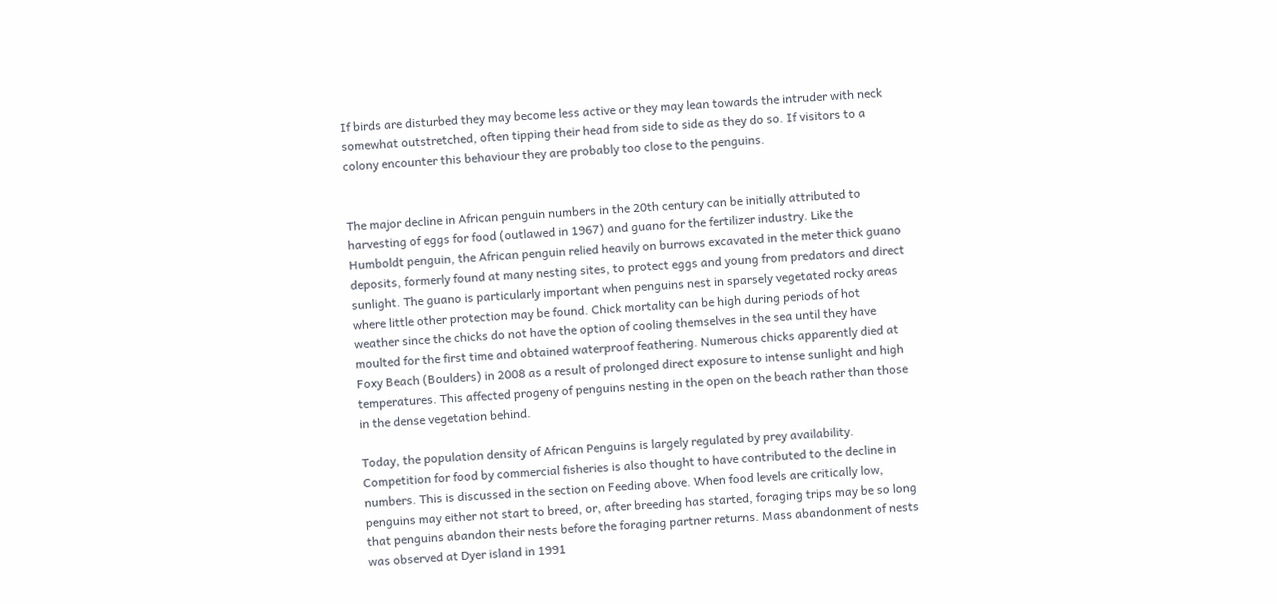If birds are disturbed they may become less active or they may lean towards the intruder with neck somewhat outstretched, often tipping their head from side to side as they do so. If visitors to a colony encounter this behaviour they are probably too close to the penguins.


The major decline in African penguin numbers in the 20th century can be initially attributed to harvesting of eggs for food (outlawed in 1967) and guano for the fertilizer industry. Like the Humboldt penguin, the African penguin relied heavily on burrows excavated in the meter thick guano deposits, formerly found at many nesting sites, to protect eggs and young from predators and direct sunlight. The guano is particularly important when penguins nest in sparsely vegetated rocky areas where little other protection may be found. Chick mortality can be high during periods of hot weather since the chicks do not have the option of cooling themselves in the sea until they have moulted for the first time and obtained waterproof feathering. Numerous chicks apparently died at Foxy Beach (Boulders) in 2008 as a result of prolonged direct exposure to intense sunlight and high temperatures. This affected progeny of penguins nesting in the open on the beach rather than those in the dense vegetation behind.

Today, the population density of African Penguins is largely regulated by prey availability. Competition for food by commercial fisheries is also thought to have contributed to the decline in numbers. This is discussed in the section on Feeding above. When food levels are critically low, penguins may either not start to breed, or, after breeding has started, foraging trips may be so long that penguins abandon their nests before the foraging partner returns. Mass abandonment of nests was observed at Dyer island in 1991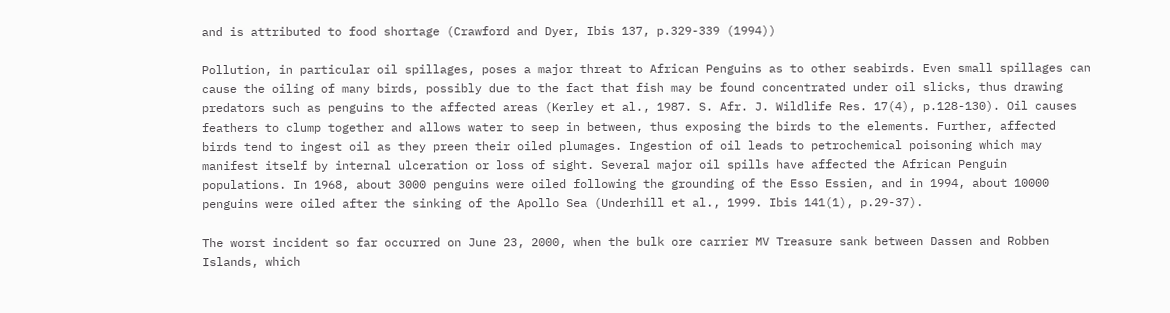and is attributed to food shortage (Crawford and Dyer, Ibis 137, p.329-339 (1994))

Pollution, in particular oil spillages, poses a major threat to African Penguins as to other seabirds. Even small spillages can cause the oiling of many birds, possibly due to the fact that fish may be found concentrated under oil slicks, thus drawing predators such as penguins to the affected areas (Kerley et al., 1987. S. Afr. J. Wildlife Res. 17(4), p.128-130). Oil causes feathers to clump together and allows water to seep in between, thus exposing the birds to the elements. Further, affected birds tend to ingest oil as they preen their oiled plumages. Ingestion of oil leads to petrochemical poisoning which may manifest itself by internal ulceration or loss of sight. Several major oil spills have affected the African Penguin populations. In 1968, about 3000 penguins were oiled following the grounding of the Esso Essien, and in 1994, about 10000 penguins were oiled after the sinking of the Apollo Sea (Underhill et al., 1999. Ibis 141(1), p.29-37).

The worst incident so far occurred on June 23, 2000, when the bulk ore carrier MV Treasure sank between Dassen and Robben Islands, which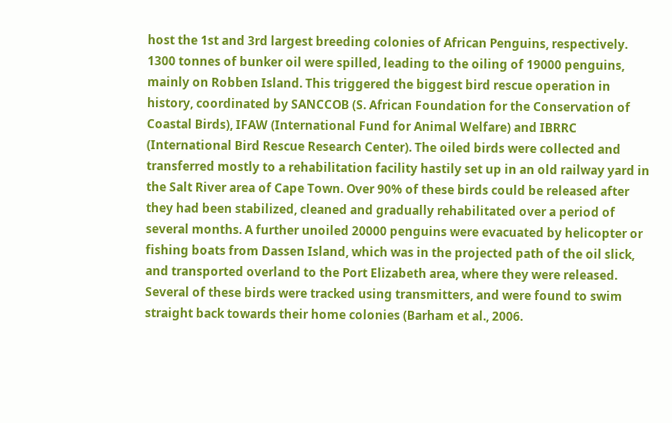host the 1st and 3rd largest breeding colonies of African Penguins, respectively. 1300 tonnes of bunker oil were spilled, leading to the oiling of 19000 penguins, mainly on Robben Island. This triggered the biggest bird rescue operation in history, coordinated by SANCCOB (S. African Foundation for the Conservation of Coastal Birds), IFAW (International Fund for Animal Welfare) and IBRRC (International Bird Rescue Research Center). The oiled birds were collected and transferred mostly to a rehabilitation facility hastily set up in an old railway yard in the Salt River area of Cape Town. Over 90% of these birds could be released after they had been stabilized, cleaned and gradually rehabilitated over a period of several months. A further unoiled 20000 penguins were evacuated by helicopter or fishing boats from Dassen Island, which was in the projected path of the oil slick, and transported overland to the Port Elizabeth area, where they were released. Several of these birds were tracked using transmitters, and were found to swim straight back towards their home colonies (Barham et al., 2006.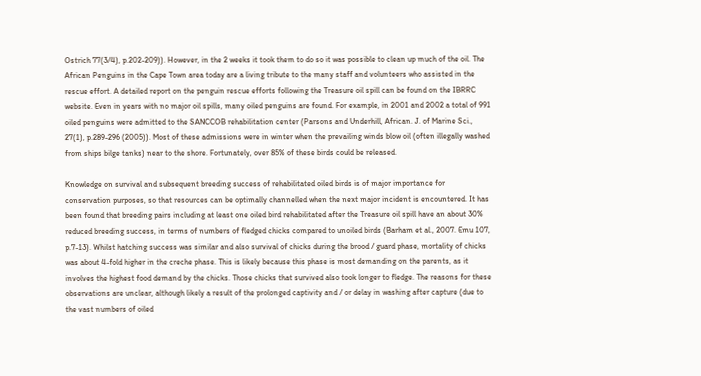Ostrich 77(3/4), p.202-209)). However, in the 2 weeks it took them to do so it was possible to clean up much of the oil. The African Penguins in the Cape Town area today are a living tribute to the many staff and volunteers who assisted in the rescue effort. A detailed report on the penguin rescue efforts following the Treasure oil spill can be found on the IBRRC website. Even in years with no major oil spills, many oiled penguins are found. For example, in 2001 and 2002 a total of 991 oiled penguins were admitted to the SANCCOB rehabilitation center (Parsons and Underhill, African. J. of Marine Sci., 27(1), p.289-296 (2005)). Most of these admissions were in winter when the prevailing winds blow oil (often illegally washed from ships bilge tanks) near to the shore. Fortunately, over 85% of these birds could be released.

Knowledge on survival and subsequent breeding success of rehabilitated oiled birds is of major importance for conservation purposes, so that resources can be optimally channelled when the next major incident is encountered. It has been found that breeding pairs including at least one oiled bird rehabilitated after the Treasure oil spill have an about 30% reduced breeding success, in terms of numbers of fledged chicks compared to unoiled birds (Barham et al., 2007. Emu 107, p.7-13). Whilst hatching success was similar and also survival of chicks during the brood / guard phase, mortality of chicks was about 4-fold higher in the creche phase. This is likely because this phase is most demanding on the parents, as it involves the highest food demand by the chicks. Those chicks that survived also took longer to fledge. The reasons for these observations are unclear, although likely a result of the prolonged captivity and / or delay in washing after capture (due to the vast numbers of oiled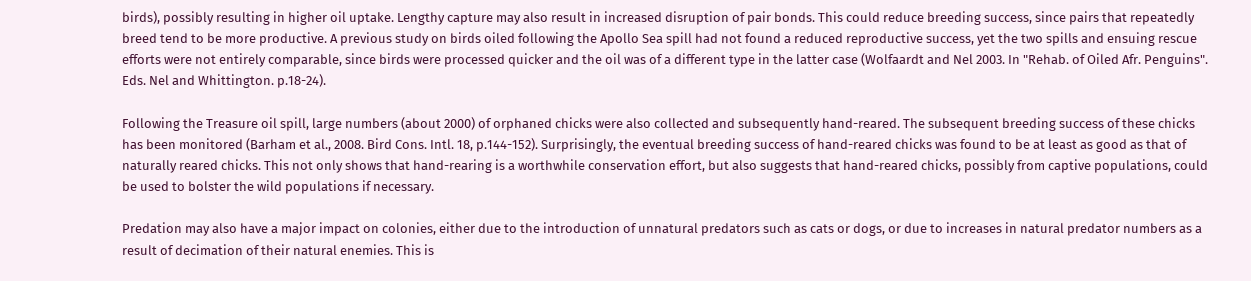birds), possibly resulting in higher oil uptake. Lengthy capture may also result in increased disruption of pair bonds. This could reduce breeding success, since pairs that repeatedly breed tend to be more productive. A previous study on birds oiled following the Apollo Sea spill had not found a reduced reproductive success, yet the two spills and ensuing rescue efforts were not entirely comparable, since birds were processed quicker and the oil was of a different type in the latter case (Wolfaardt and Nel 2003. In "Rehab. of Oiled Afr. Penguins". Eds. Nel and Whittington. p.18-24).

Following the Treasure oil spill, large numbers (about 2000) of orphaned chicks were also collected and subsequently hand-reared. The subsequent breeding success of these chicks has been monitored (Barham et al., 2008. Bird Cons. Intl. 18, p.144-152). Surprisingly, the eventual breeding success of hand-reared chicks was found to be at least as good as that of naturally reared chicks. This not only shows that hand-rearing is a worthwhile conservation effort, but also suggests that hand-reared chicks, possibly from captive populations, could be used to bolster the wild populations if necessary.

Predation may also have a major impact on colonies, either due to the introduction of unnatural predators such as cats or dogs, or due to increases in natural predator numbers as a result of decimation of their natural enemies. This is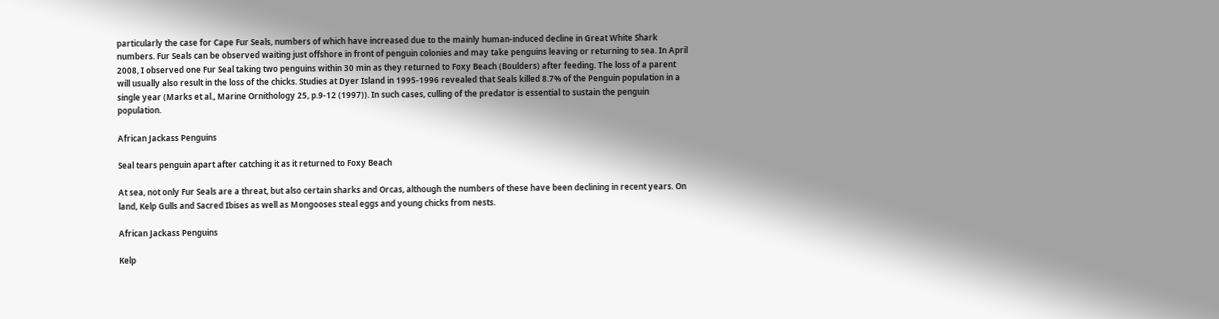particularly the case for Cape Fur Seals, numbers of which have increased due to the mainly human-induced decline in Great White Shark numbers. Fur Seals can be observed waiting just offshore in front of penguin colonies and may take penguins leaving or returning to sea. In April 2008, I observed one Fur Seal taking two penguins within 30 min as they returned to Foxy Beach (Boulders) after feeding. The loss of a parent will usually also result in the loss of the chicks. Studies at Dyer Island in 1995-1996 revealed that Seals killed 8.7% of the Penguin population in a single year (Marks et al., Marine Ornithology 25, p.9-12 (1997)). In such cases, culling of the predator is essential to sustain the penguin population.

African Jackass Penguins

Seal tears penguin apart after catching it as it returned to Foxy Beach

At sea, not only Fur Seals are a threat, but also certain sharks and Orcas, although the numbers of these have been declining in recent years. On land, Kelp Gulls and Sacred Ibises as well as Mongooses steal eggs and young chicks from nests.

African Jackass Penguins

Kelp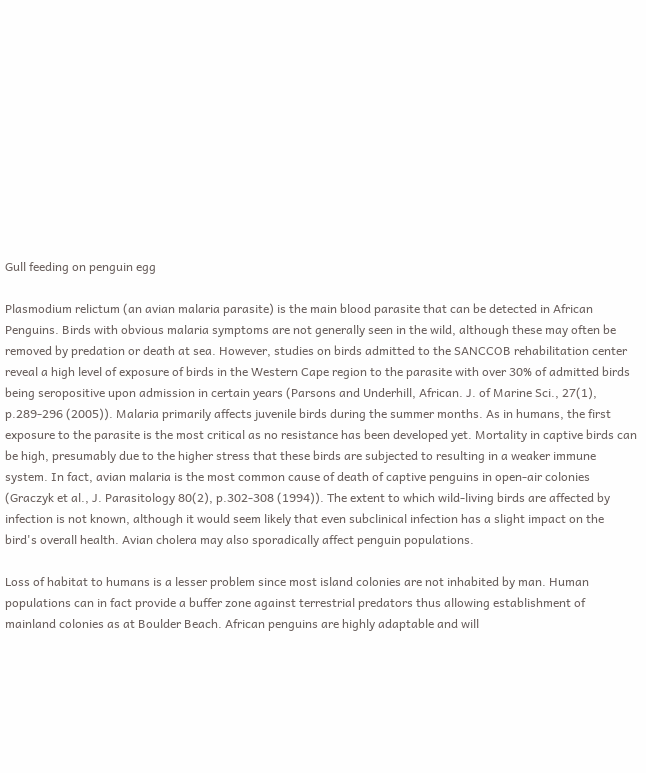Gull feeding on penguin egg

Plasmodium relictum (an avian malaria parasite) is the main blood parasite that can be detected in African Penguins. Birds with obvious malaria symptoms are not generally seen in the wild, although these may often be removed by predation or death at sea. However, studies on birds admitted to the SANCCOB rehabilitation center reveal a high level of exposure of birds in the Western Cape region to the parasite with over 30% of admitted birds being seropositive upon admission in certain years (Parsons and Underhill, African. J. of Marine Sci., 27(1), p.289-296 (2005)). Malaria primarily affects juvenile birds during the summer months. As in humans, the first exposure to the parasite is the most critical as no resistance has been developed yet. Mortality in captive birds can be high, presumably due to the higher stress that these birds are subjected to resulting in a weaker immune system. In fact, avian malaria is the most common cause of death of captive penguins in open-air colonies (Graczyk et al., J. Parasitology 80(2), p.302-308 (1994)). The extent to which wild-living birds are affected by infection is not known, although it would seem likely that even subclinical infection has a slight impact on the bird's overall health. Avian cholera may also sporadically affect penguin populations.

Loss of habitat to humans is a lesser problem since most island colonies are not inhabited by man. Human populations can in fact provide a buffer zone against terrestrial predators thus allowing establishment of mainland colonies as at Boulder Beach. African penguins are highly adaptable and will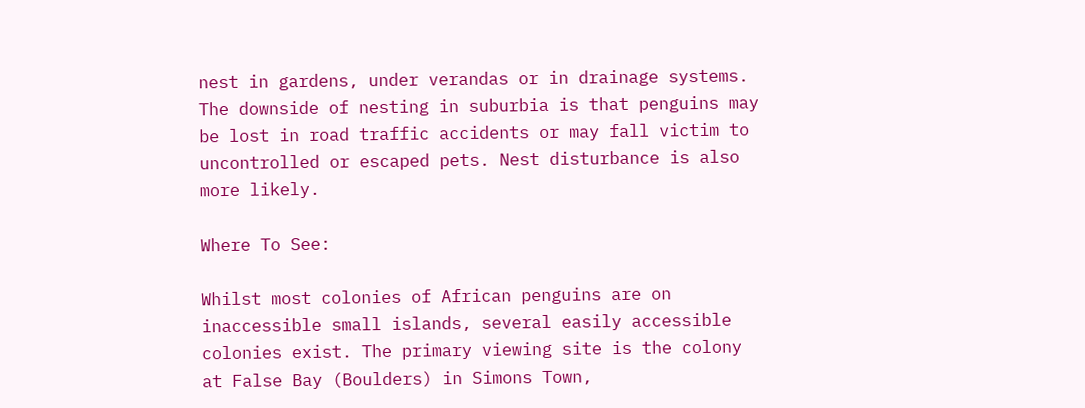nest in gardens, under verandas or in drainage systems. The downside of nesting in suburbia is that penguins may be lost in road traffic accidents or may fall victim to uncontrolled or escaped pets. Nest disturbance is also more likely.

Where To See:

Whilst most colonies of African penguins are on inaccessible small islands, several easily accessible colonies exist. The primary viewing site is the colony at False Bay (Boulders) in Simons Town,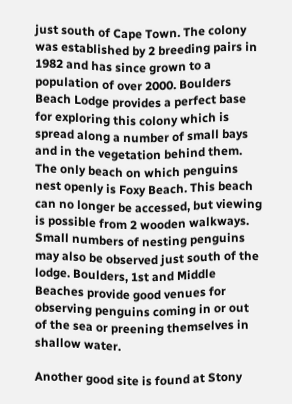just south of Cape Town. The colony was established by 2 breeding pairs in 1982 and has since grown to a population of over 2000. Boulders Beach Lodge provides a perfect base for exploring this colony which is spread along a number of small bays and in the vegetation behind them. The only beach on which penguins nest openly is Foxy Beach. This beach can no longer be accessed, but viewing is possible from 2 wooden walkways. Small numbers of nesting penguins may also be observed just south of the lodge. Boulders, 1st and Middle Beaches provide good venues for observing penguins coming in or out of the sea or preening themselves in shallow water.

Another good site is found at Stony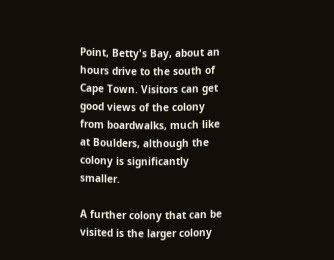Point, Betty's Bay, about an hours drive to the south of Cape Town. Visitors can get good views of the colony from boardwalks, much like at Boulders, although the colony is significantly smaller.

A further colony that can be visited is the larger colony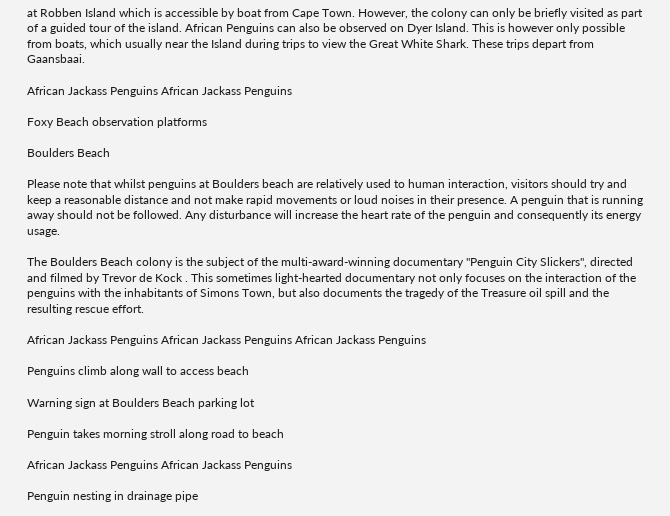at Robben Island which is accessible by boat from Cape Town. However, the colony can only be briefly visited as part of a guided tour of the island. African Penguins can also be observed on Dyer Island. This is however only possible from boats, which usually near the Island during trips to view the Great White Shark. These trips depart from Gaansbaai.

African Jackass Penguins African Jackass Penguins

Foxy Beach observation platforms

Boulders Beach

Please note that whilst penguins at Boulders beach are relatively used to human interaction, visitors should try and keep a reasonable distance and not make rapid movements or loud noises in their presence. A penguin that is running away should not be followed. Any disturbance will increase the heart rate of the penguin and consequently its energy usage.

The Boulders Beach colony is the subject of the multi-award-winning documentary "Penguin City Slickers", directed and filmed by Trevor de Kock . This sometimes light-hearted documentary not only focuses on the interaction of the penguins with the inhabitants of Simons Town, but also documents the tragedy of the Treasure oil spill and the resulting rescue effort.

African Jackass Penguins African Jackass Penguins African Jackass Penguins

Penguins climb along wall to access beach

Warning sign at Boulders Beach parking lot

Penguin takes morning stroll along road to beach

African Jackass Penguins African Jackass Penguins

Penguin nesting in drainage pipe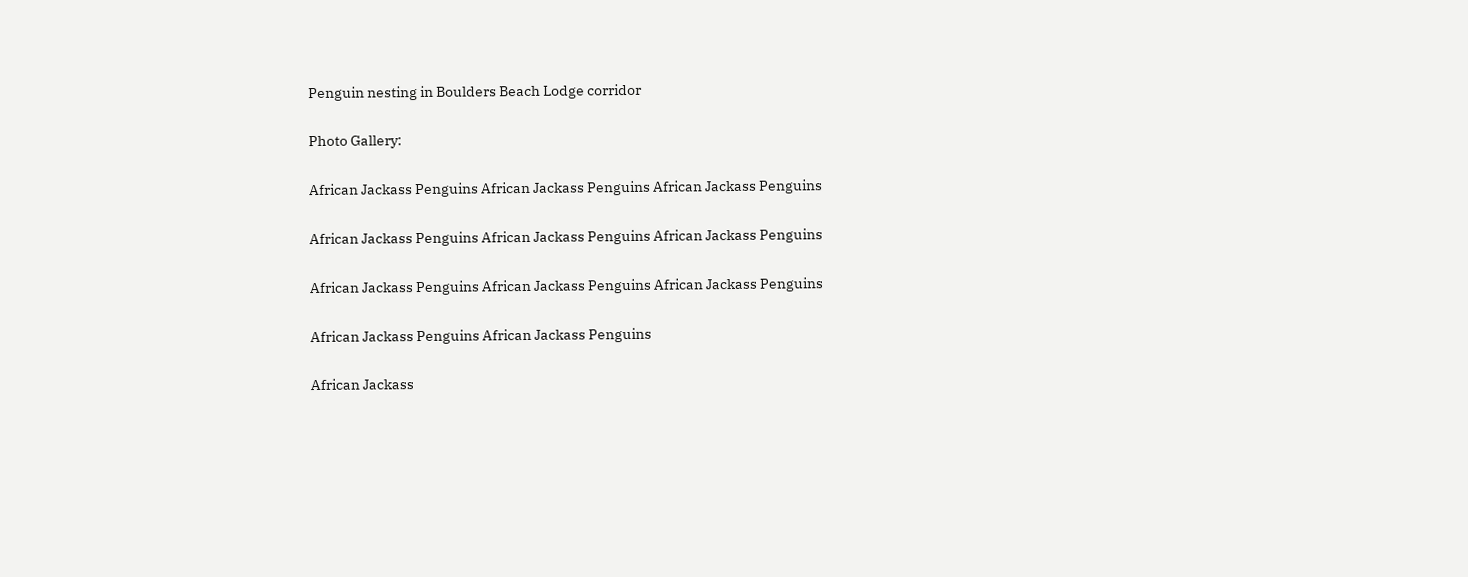Penguin nesting in Boulders Beach Lodge corridor

Photo Gallery:

African Jackass Penguins African Jackass Penguins African Jackass Penguins

African Jackass Penguins African Jackass Penguins African Jackass Penguins

African Jackass Penguins African Jackass Penguins African Jackass Penguins

African Jackass Penguins African Jackass Penguins

African Jackass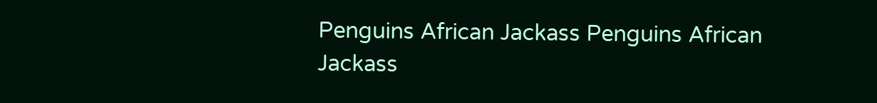Penguins African Jackass Penguins African Jackass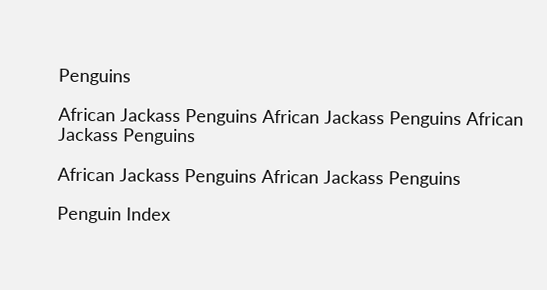Penguins

African Jackass Penguins African Jackass Penguins African Jackass Penguins

African Jackass Penguins African Jackass Penguins

Penguin Index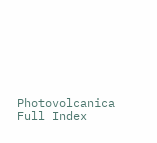Photovolcanica Full Index